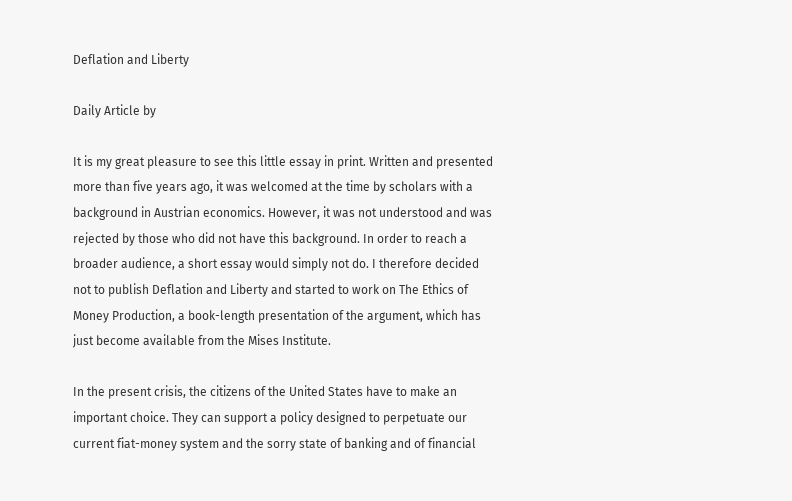Deflation and Liberty

Daily Article by

It is my great pleasure to see this little essay in print. Written and presented more than five years ago, it was welcomed at the time by scholars with a background in Austrian economics. However, it was not understood and was rejected by those who did not have this background. In order to reach a broader audience, a short essay would simply not do. I therefore decided not to publish Deflation and Liberty and started to work on The Ethics of Money Production, a book-length presentation of the argument, which has just become available from the Mises Institute.

In the present crisis, the citizens of the United States have to make an important choice. They can support a policy designed to perpetuate our current fiat-money system and the sorry state of banking and of financial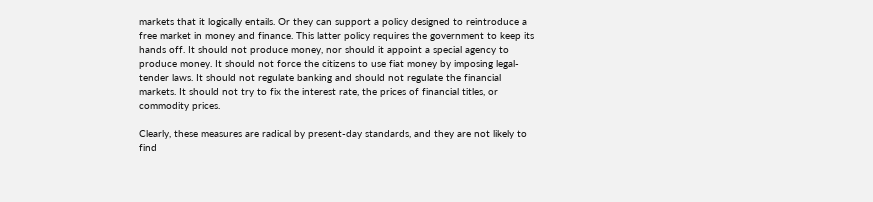markets that it logically entails. Or they can support a policy designed to reintroduce a free market in money and finance. This latter policy requires the government to keep its hands off. It should not produce money, nor should it appoint a special agency to produce money. It should not force the citizens to use fiat money by imposing legal-tender laws. It should not regulate banking and should not regulate the financial markets. It should not try to fix the interest rate, the prices of financial titles, or commodity prices.

Clearly, these measures are radical by present-day standards, and they are not likely to find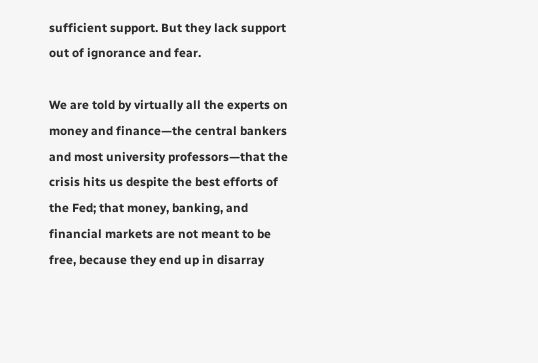sufficient support. But they lack support out of ignorance and fear.

We are told by virtually all the experts on money and finance—the central bankers and most university professors—that the crisis hits us despite the best efforts of the Fed; that money, banking, and financial markets are not meant to be free, because they end up in disarray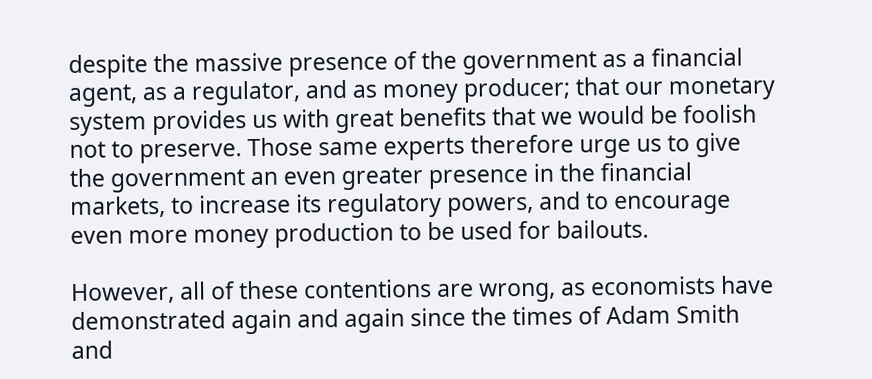despite the massive presence of the government as a financial agent, as a regulator, and as money producer; that our monetary system provides us with great benefits that we would be foolish not to preserve. Those same experts therefore urge us to give the government an even greater presence in the financial markets, to increase its regulatory powers, and to encourage even more money production to be used for bailouts.

However, all of these contentions are wrong, as economists have demonstrated again and again since the times of Adam Smith and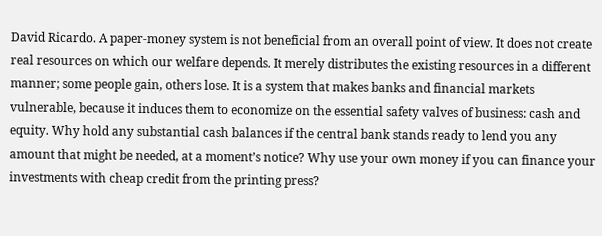David Ricardo. A paper-money system is not beneficial from an overall point of view. It does not create real resources on which our welfare depends. It merely distributes the existing resources in a different manner; some people gain, others lose. It is a system that makes banks and financial markets vulnerable, because it induces them to economize on the essential safety valves of business: cash and equity. Why hold any substantial cash balances if the central bank stands ready to lend you any amount that might be needed, at a moment’s notice? Why use your own money if you can finance your investments with cheap credit from the printing press?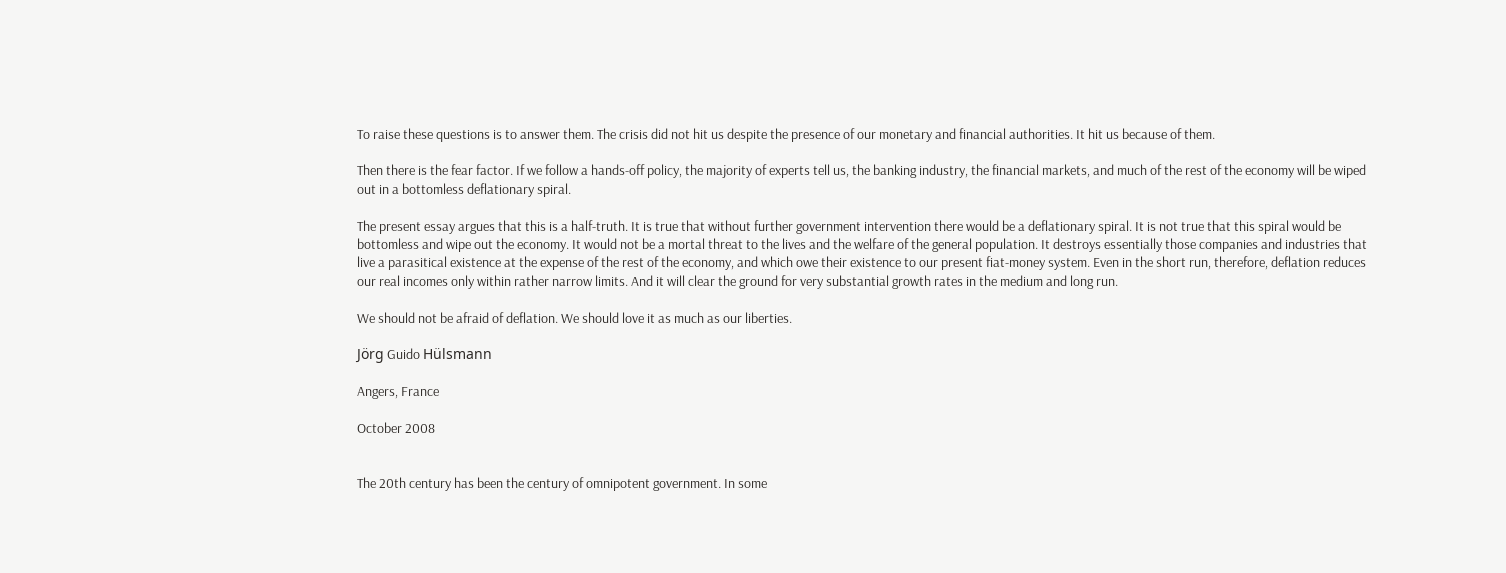To raise these questions is to answer them. The crisis did not hit us despite the presence of our monetary and financial authorities. It hit us because of them.

Then there is the fear factor. If we follow a hands-off policy, the majority of experts tell us, the banking industry, the financial markets, and much of the rest of the economy will be wiped out in a bottomless deflationary spiral.

The present essay argues that this is a half-truth. It is true that without further government intervention there would be a deflationary spiral. It is not true that this spiral would be bottomless and wipe out the economy. It would not be a mortal threat to the lives and the welfare of the general population. It destroys essentially those companies and industries that live a parasitical existence at the expense of the rest of the economy, and which owe their existence to our present fiat-money system. Even in the short run, therefore, deflation reduces our real incomes only within rather narrow limits. And it will clear the ground for very substantial growth rates in the medium and long run.

We should not be afraid of deflation. We should love it as much as our liberties.

Jörg Guido Hülsmann

Angers, France

October 2008


The 20th century has been the century of omnipotent government. In some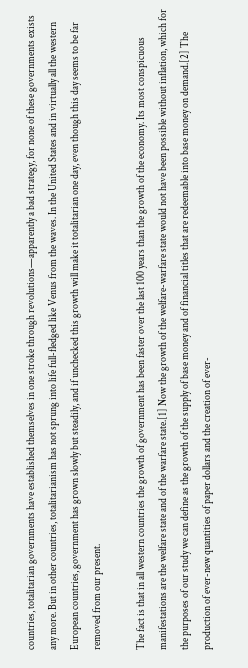countries, totalitarian governments have established themselves in one stroke through revolutions—apparently a bad strategy, for none of these governments exists any more. But in other countries, totalitarianism has not sprung into life full-fledged like Venus from the waves. In the United States and in virtually all the western European countries, government has grown slowly but steadily, and if unchecked this growth will make it totalitarian one day, even though this day seems to be far removed from our present.

The fact is that in all western countries the growth of government has been faster over the last 100 years than the growth of the economy. Its most conspicuous manifestations are the welfare state and of the warfare state.[1] Now the growth of the welfare-warfare state would not have been possible without inflation, which for the purposes of our study we can define as the growth of the supply of base money and of financial titles that are redeemable into base money on demand.[2] The production of ever-new quantities of paper dollars and the creation of ever-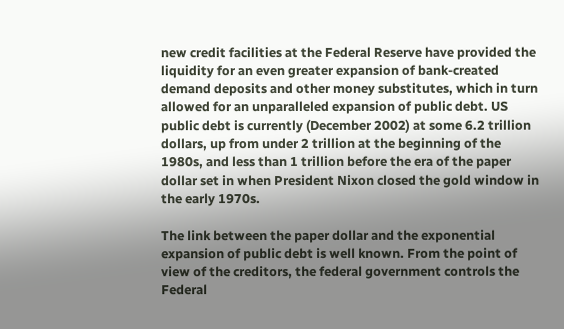new credit facilities at the Federal Reserve have provided the liquidity for an even greater expansion of bank-created demand deposits and other money substitutes, which in turn allowed for an unparalleled expansion of public debt. US public debt is currently (December 2002) at some 6.2 trillion dollars, up from under 2 trillion at the beginning of the 1980s, and less than 1 trillion before the era of the paper dollar set in when President Nixon closed the gold window in the early 1970s.

The link between the paper dollar and the exponential expansion of public debt is well known. From the point of view of the creditors, the federal government controls the Federal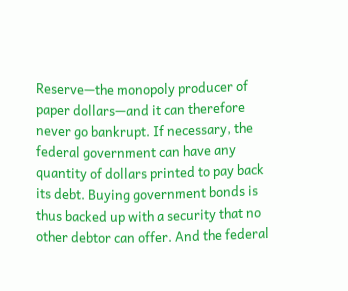Reserve—the monopoly producer of paper dollars—and it can therefore never go bankrupt. If necessary, the federal government can have any quantity of dollars printed to pay back its debt. Buying government bonds is thus backed up with a security that no other debtor can offer. And the federal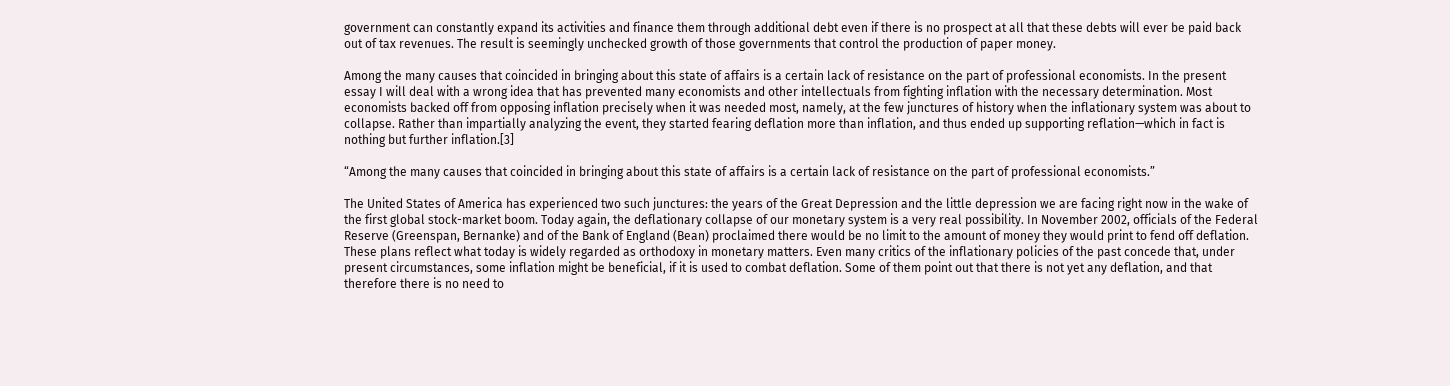government can constantly expand its activities and finance them through additional debt even if there is no prospect at all that these debts will ever be paid back out of tax revenues. The result is seemingly unchecked growth of those governments that control the production of paper money.

Among the many causes that coincided in bringing about this state of affairs is a certain lack of resistance on the part of professional economists. In the present essay I will deal with a wrong idea that has prevented many economists and other intellectuals from fighting inflation with the necessary determination. Most economists backed off from opposing inflation precisely when it was needed most, namely, at the few junctures of history when the inflationary system was about to collapse. Rather than impartially analyzing the event, they started fearing deflation more than inflation, and thus ended up supporting reflation—which in fact is nothing but further inflation.[3]

“Among the many causes that coincided in bringing about this state of affairs is a certain lack of resistance on the part of professional economists.”

The United States of America has experienced two such junctures: the years of the Great Depression and the little depression we are facing right now in the wake of the first global stock-market boom. Today again, the deflationary collapse of our monetary system is a very real possibility. In November 2002, officials of the Federal Reserve (Greenspan, Bernanke) and of the Bank of England (Bean) proclaimed there would be no limit to the amount of money they would print to fend off deflation. These plans reflect what today is widely regarded as orthodoxy in monetary matters. Even many critics of the inflationary policies of the past concede that, under present circumstances, some inflation might be beneficial, if it is used to combat deflation. Some of them point out that there is not yet any deflation, and that therefore there is no need to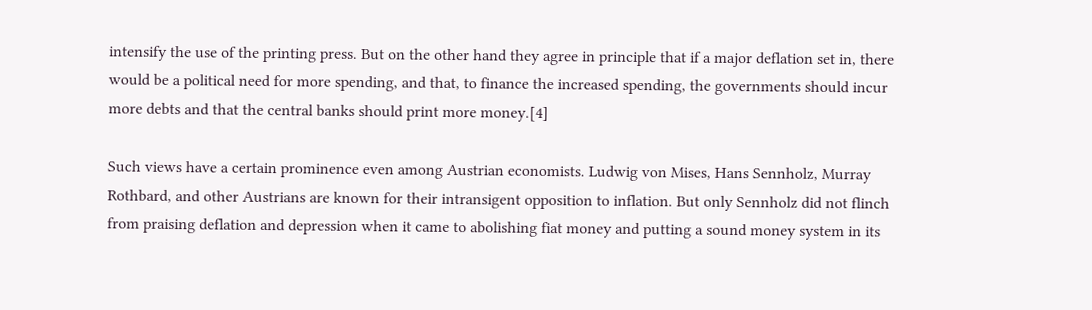intensify the use of the printing press. But on the other hand they agree in principle that if a major deflation set in, there would be a political need for more spending, and that, to finance the increased spending, the governments should incur more debts and that the central banks should print more money.[4]

Such views have a certain prominence even among Austrian economists. Ludwig von Mises, Hans Sennholz, Murray Rothbard, and other Austrians are known for their intransigent opposition to inflation. But only Sennholz did not flinch from praising deflation and depression when it came to abolishing fiat money and putting a sound money system in its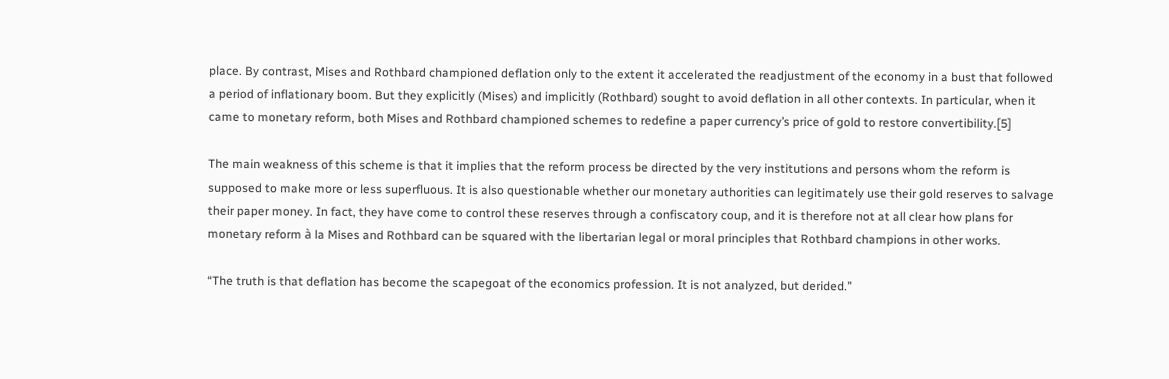place. By contrast, Mises and Rothbard championed deflation only to the extent it accelerated the readjustment of the economy in a bust that followed a period of inflationary boom. But they explicitly (Mises) and implicitly (Rothbard) sought to avoid deflation in all other contexts. In particular, when it came to monetary reform, both Mises and Rothbard championed schemes to redefine a paper currency’s price of gold to restore convertibility.[5]

The main weakness of this scheme is that it implies that the reform process be directed by the very institutions and persons whom the reform is supposed to make more or less superfluous. It is also questionable whether our monetary authorities can legitimately use their gold reserves to salvage their paper money. In fact, they have come to control these reserves through a confiscatory coup, and it is therefore not at all clear how plans for monetary reform à la Mises and Rothbard can be squared with the libertarian legal or moral principles that Rothbard champions in other works.

“The truth is that deflation has become the scapegoat of the economics profession. It is not analyzed, but derided.”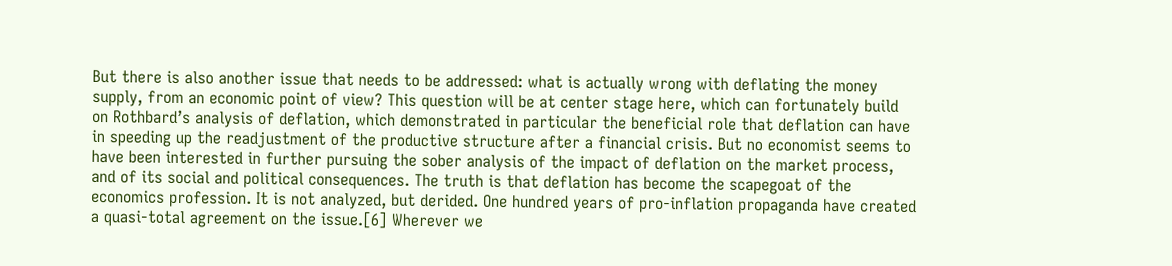But there is also another issue that needs to be addressed: what is actually wrong with deflating the money supply, from an economic point of view? This question will be at center stage here, which can fortunately build on Rothbard’s analysis of deflation, which demonstrated in particular the beneficial role that deflation can have in speeding up the readjustment of the productive structure after a financial crisis. But no economist seems to have been interested in further pursuing the sober analysis of the impact of deflation on the market process, and of its social and political consequences. The truth is that deflation has become the scapegoat of the economics profession. It is not analyzed, but derided. One hundred years of pro-inflation propaganda have created a quasi-total agreement on the issue.[6] Wherever we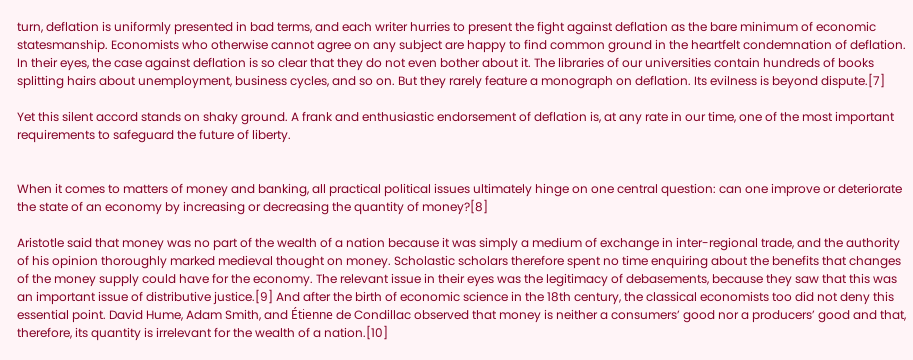turn, deflation is uniformly presented in bad terms, and each writer hurries to present the fight against deflation as the bare minimum of economic statesmanship. Economists who otherwise cannot agree on any subject are happy to find common ground in the heartfelt condemnation of deflation. In their eyes, the case against deflation is so clear that they do not even bother about it. The libraries of our universities contain hundreds of books splitting hairs about unemployment, business cycles, and so on. But they rarely feature a monograph on deflation. Its evilness is beyond dispute.[7]

Yet this silent accord stands on shaky ground. A frank and enthusiastic endorsement of deflation is, at any rate in our time, one of the most important requirements to safeguard the future of liberty.


When it comes to matters of money and banking, all practical political issues ultimately hinge on one central question: can one improve or deteriorate the state of an economy by increasing or decreasing the quantity of money?[8]

Aristotle said that money was no part of the wealth of a nation because it was simply a medium of exchange in inter-regional trade, and the authority of his opinion thoroughly marked medieval thought on money. Scholastic scholars therefore spent no time enquiring about the benefits that changes of the money supply could have for the economy. The relevant issue in their eyes was the legitimacy of debasements, because they saw that this was an important issue of distributive justice.[9] And after the birth of economic science in the 18th century, the classical economists too did not deny this essential point. David Hume, Adam Smith, and Étienne de Condillac observed that money is neither a consumers’ good nor a producers’ good and that, therefore, its quantity is irrelevant for the wealth of a nation.[10]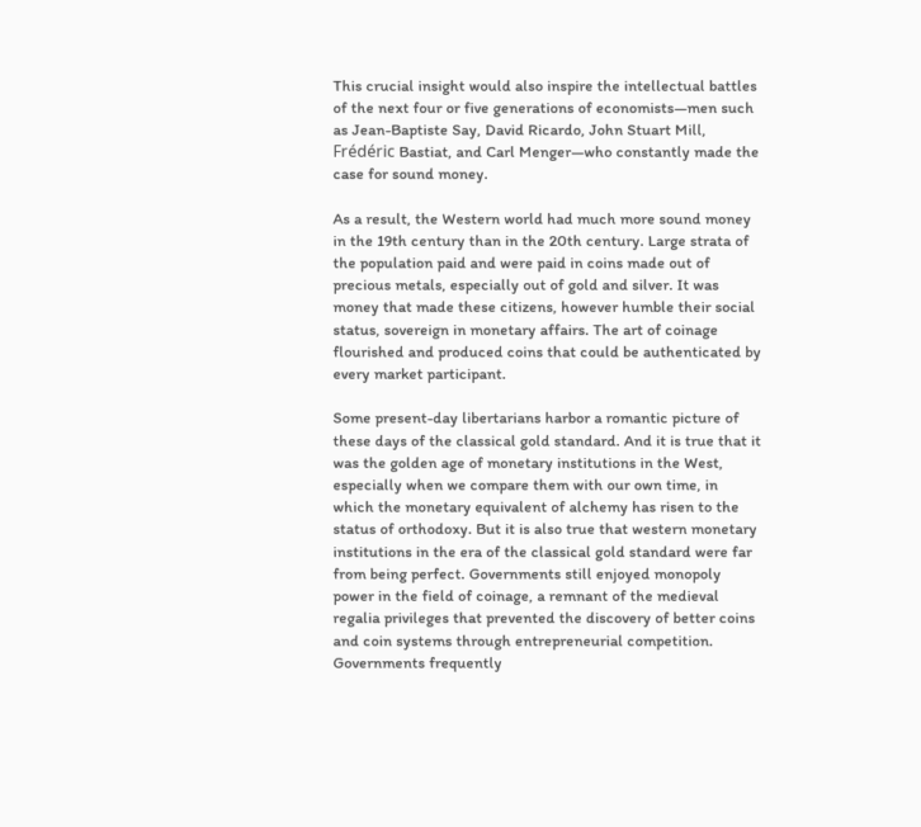This crucial insight would also inspire the intellectual battles of the next four or five generations of economists—men such as Jean-Baptiste Say, David Ricardo, John Stuart Mill, Frédéric Bastiat, and Carl Menger—who constantly made the case for sound money.

As a result, the Western world had much more sound money in the 19th century than in the 20th century. Large strata of the population paid and were paid in coins made out of precious metals, especially out of gold and silver. It was money that made these citizens, however humble their social status, sovereign in monetary affairs. The art of coinage flourished and produced coins that could be authenticated by every market participant.

Some present-day libertarians harbor a romantic picture of these days of the classical gold standard. And it is true that it was the golden age of monetary institutions in the West, especially when we compare them with our own time, in which the monetary equivalent of alchemy has risen to the status of orthodoxy. But it is also true that western monetary institutions in the era of the classical gold standard were far from being perfect. Governments still enjoyed monopoly power in the field of coinage, a remnant of the medieval regalia privileges that prevented the discovery of better coins and coin systems through entrepreneurial competition. Governments frequently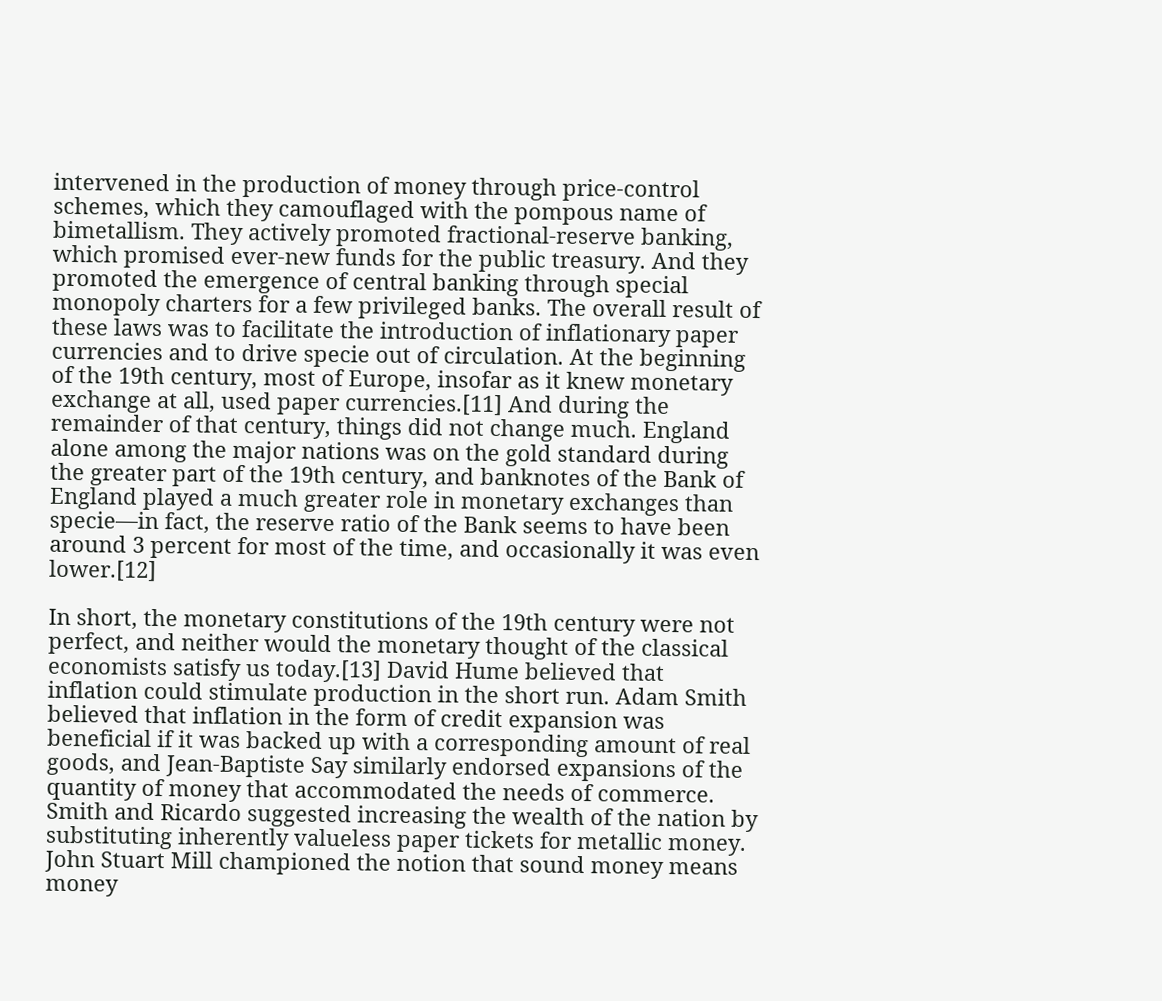intervened in the production of money through price-control schemes, which they camouflaged with the pompous name of bimetallism. They actively promoted fractional-reserve banking, which promised ever-new funds for the public treasury. And they promoted the emergence of central banking through special monopoly charters for a few privileged banks. The overall result of these laws was to facilitate the introduction of inflationary paper currencies and to drive specie out of circulation. At the beginning of the 19th century, most of Europe, insofar as it knew monetary exchange at all, used paper currencies.[11] And during the remainder of that century, things did not change much. England alone among the major nations was on the gold standard during the greater part of the 19th century, and banknotes of the Bank of England played a much greater role in monetary exchanges than specie—in fact, the reserve ratio of the Bank seems to have been around 3 percent for most of the time, and occasionally it was even lower.[12]

In short, the monetary constitutions of the 19th century were not perfect, and neither would the monetary thought of the classical economists satisfy us today.[13] David Hume believed that inflation could stimulate production in the short run. Adam Smith believed that inflation in the form of credit expansion was beneficial if it was backed up with a corresponding amount of real goods, and Jean-Baptiste Say similarly endorsed expansions of the quantity of money that accommodated the needs of commerce. Smith and Ricardo suggested increasing the wealth of the nation by substituting inherently valueless paper tickets for metallic money. John Stuart Mill championed the notion that sound money means money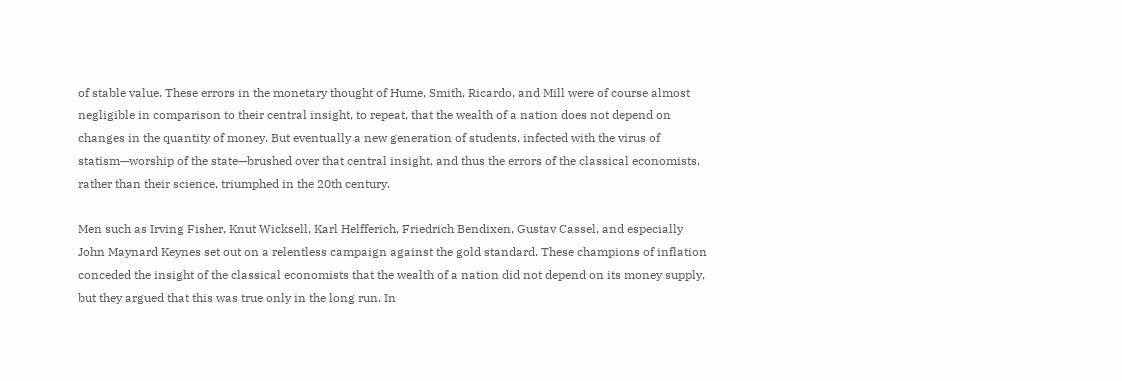of stable value. These errors in the monetary thought of Hume, Smith, Ricardo, and Mill were of course almost negligible in comparison to their central insight, to repeat, that the wealth of a nation does not depend on changes in the quantity of money. But eventually a new generation of students, infected with the virus of statism—worship of the state—brushed over that central insight, and thus the errors of the classical economists, rather than their science, triumphed in the 20th century.

Men such as Irving Fisher, Knut Wicksell, Karl Helfferich, Friedrich Bendixen, Gustav Cassel, and especially John Maynard Keynes set out on a relentless campaign against the gold standard. These champions of inflation conceded the insight of the classical economists that the wealth of a nation did not depend on its money supply, but they argued that this was true only in the long run. In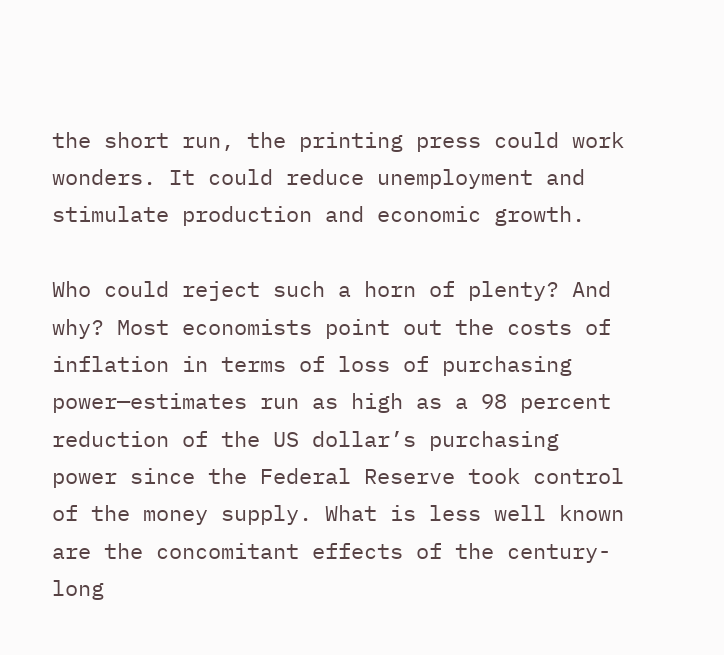the short run, the printing press could work wonders. It could reduce unemployment and stimulate production and economic growth.

Who could reject such a horn of plenty? And why? Most economists point out the costs of inflation in terms of loss of purchasing power—estimates run as high as a 98 percent reduction of the US dollar’s purchasing power since the Federal Reserve took control of the money supply. What is less well known are the concomitant effects of the century-long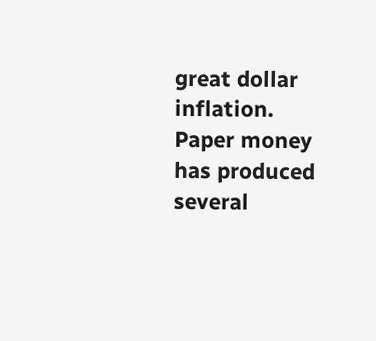great dollar inflation. Paper money has produced several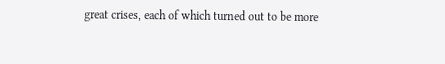great crises, each of which turned out to be more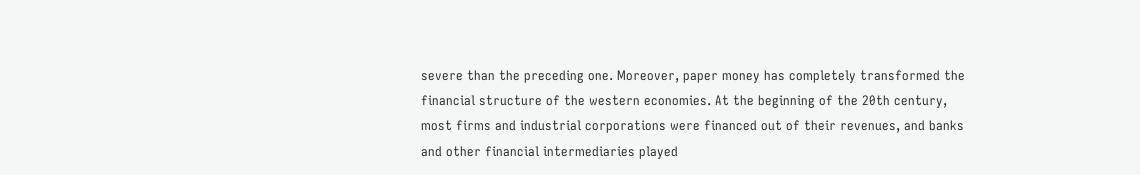severe than the preceding one. Moreover, paper money has completely transformed the financial structure of the western economies. At the beginning of the 20th century, most firms and industrial corporations were financed out of their revenues, and banks and other financial intermediaries played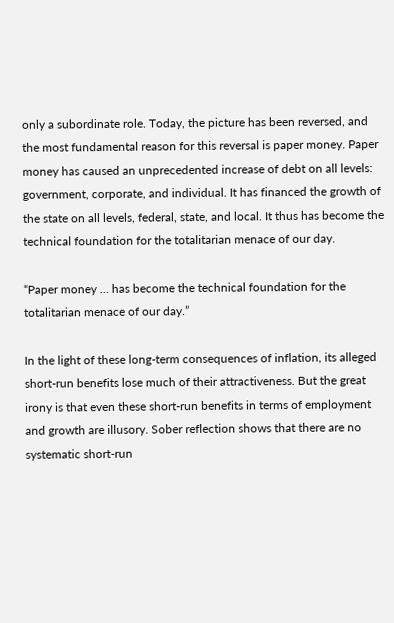only a subordinate role. Today, the picture has been reversed, and the most fundamental reason for this reversal is paper money. Paper money has caused an unprecedented increase of debt on all levels: government, corporate, and individual. It has financed the growth of the state on all levels, federal, state, and local. It thus has become the technical foundation for the totalitarian menace of our day.

“Paper money … has become the technical foundation for the totalitarian menace of our day.”

In the light of these long-term consequences of inflation, its alleged short-run benefits lose much of their attractiveness. But the great irony is that even these short-run benefits in terms of employment and growth are illusory. Sober reflection shows that there are no systematic short-run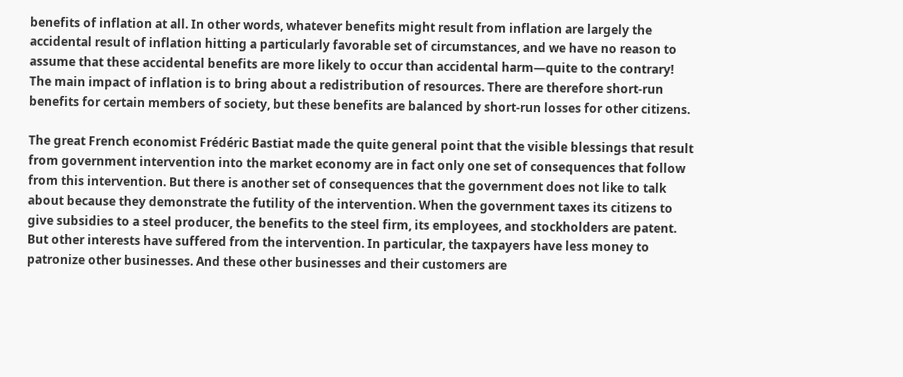benefits of inflation at all. In other words, whatever benefits might result from inflation are largely the accidental result of inflation hitting a particularly favorable set of circumstances, and we have no reason to assume that these accidental benefits are more likely to occur than accidental harm—quite to the contrary! The main impact of inflation is to bring about a redistribution of resources. There are therefore short-run benefits for certain members of society, but these benefits are balanced by short-run losses for other citizens.

The great French economist Frédéric Bastiat made the quite general point that the visible blessings that result from government intervention into the market economy are in fact only one set of consequences that follow from this intervention. But there is another set of consequences that the government does not like to talk about because they demonstrate the futility of the intervention. When the government taxes its citizens to give subsidies to a steel producer, the benefits to the steel firm, its employees, and stockholders are patent. But other interests have suffered from the intervention. In particular, the taxpayers have less money to patronize other businesses. And these other businesses and their customers are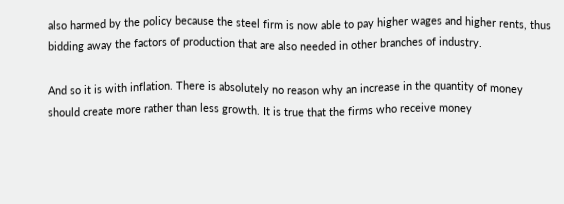also harmed by the policy because the steel firm is now able to pay higher wages and higher rents, thus bidding away the factors of production that are also needed in other branches of industry.

And so it is with inflation. There is absolutely no reason why an increase in the quantity of money should create more rather than less growth. It is true that the firms who receive money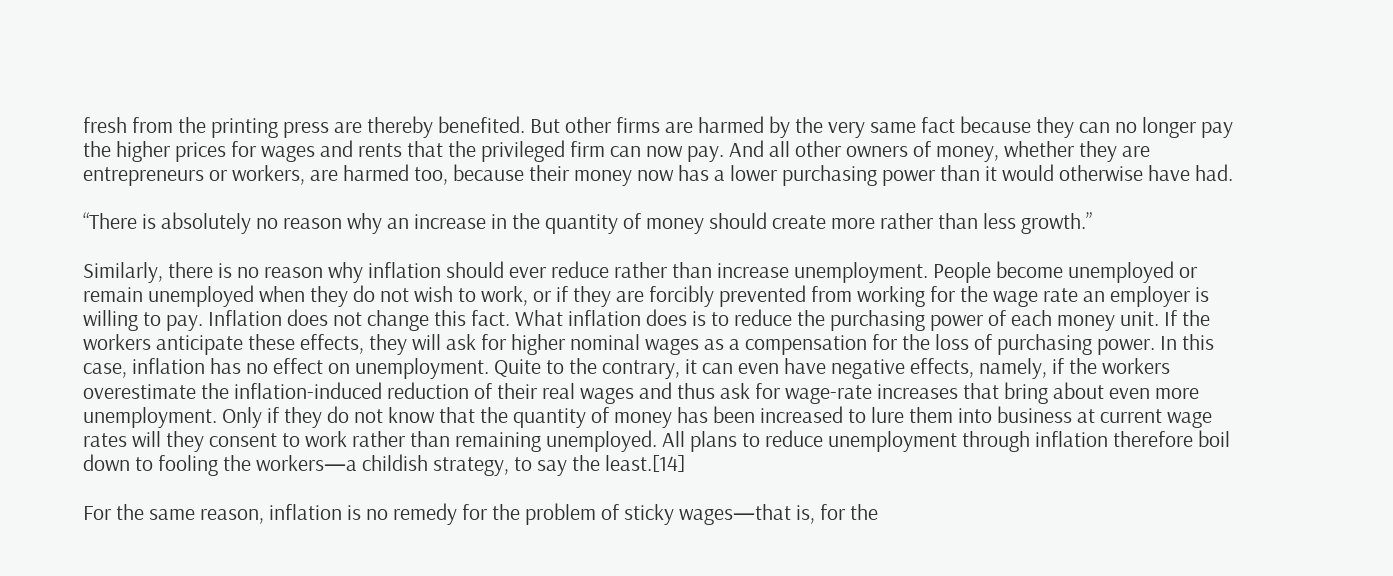fresh from the printing press are thereby benefited. But other firms are harmed by the very same fact because they can no longer pay the higher prices for wages and rents that the privileged firm can now pay. And all other owners of money, whether they are entrepreneurs or workers, are harmed too, because their money now has a lower purchasing power than it would otherwise have had.

“There is absolutely no reason why an increase in the quantity of money should create more rather than less growth.”

Similarly, there is no reason why inflation should ever reduce rather than increase unemployment. People become unemployed or remain unemployed when they do not wish to work, or if they are forcibly prevented from working for the wage rate an employer is willing to pay. Inflation does not change this fact. What inflation does is to reduce the purchasing power of each money unit. If the workers anticipate these effects, they will ask for higher nominal wages as a compensation for the loss of purchasing power. In this case, inflation has no effect on unemployment. Quite to the contrary, it can even have negative effects, namely, if the workers overestimate the inflation-induced reduction of their real wages and thus ask for wage-rate increases that bring about even more unemployment. Only if they do not know that the quantity of money has been increased to lure them into business at current wage rates will they consent to work rather than remaining unemployed. All plans to reduce unemployment through inflation therefore boil down to fooling the workers—a childish strategy, to say the least.[14]

For the same reason, inflation is no remedy for the problem of sticky wages—that is, for the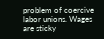problem of coercive labor unions. Wages are sticky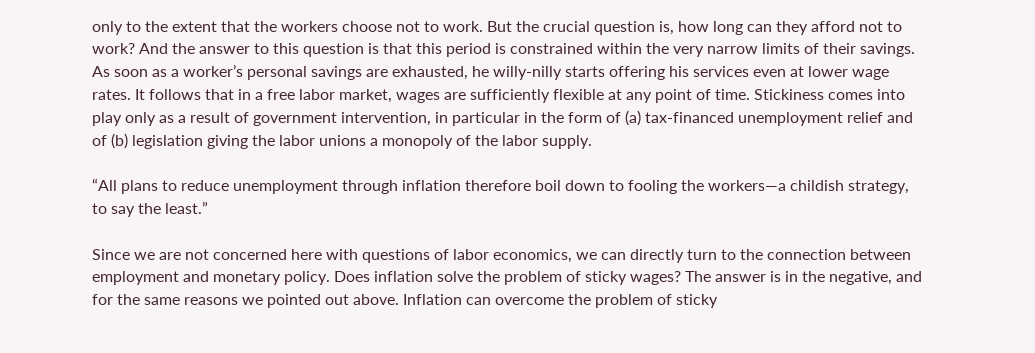only to the extent that the workers choose not to work. But the crucial question is, how long can they afford not to work? And the answer to this question is that this period is constrained within the very narrow limits of their savings. As soon as a worker’s personal savings are exhausted, he willy-nilly starts offering his services even at lower wage rates. It follows that in a free labor market, wages are sufficiently flexible at any point of time. Stickiness comes into play only as a result of government intervention, in particular in the form of (a) tax-financed unemployment relief and of (b) legislation giving the labor unions a monopoly of the labor supply.

“All plans to reduce unemployment through inflation therefore boil down to fooling the workers—a childish strategy, to say the least.”

Since we are not concerned here with questions of labor economics, we can directly turn to the connection between employment and monetary policy. Does inflation solve the problem of sticky wages? The answer is in the negative, and for the same reasons we pointed out above. Inflation can overcome the problem of sticky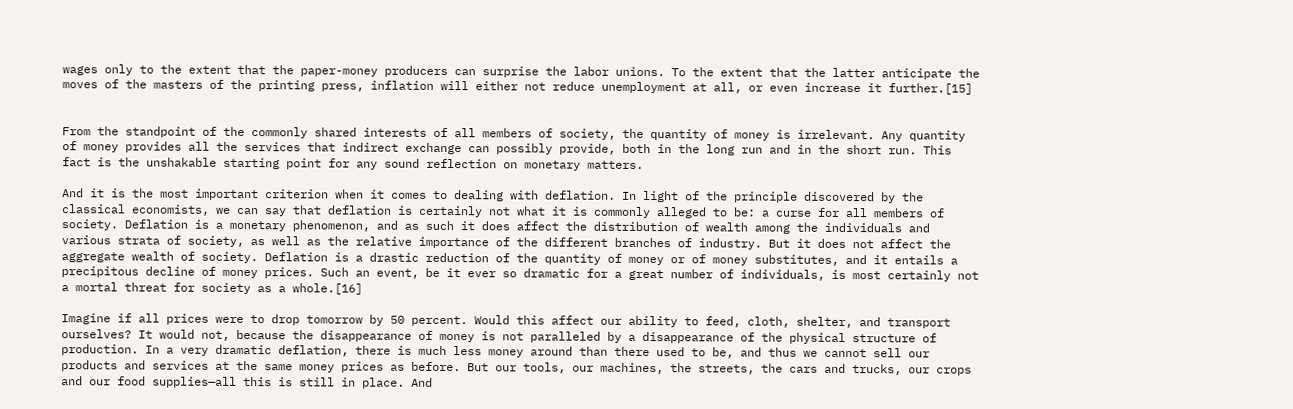wages only to the extent that the paper-money producers can surprise the labor unions. To the extent that the latter anticipate the moves of the masters of the printing press, inflation will either not reduce unemployment at all, or even increase it further.[15]


From the standpoint of the commonly shared interests of all members of society, the quantity of money is irrelevant. Any quantity of money provides all the services that indirect exchange can possibly provide, both in the long run and in the short run. This fact is the unshakable starting point for any sound reflection on monetary matters.

And it is the most important criterion when it comes to dealing with deflation. In light of the principle discovered by the classical economists, we can say that deflation is certainly not what it is commonly alleged to be: a curse for all members of society. Deflation is a monetary phenomenon, and as such it does affect the distribution of wealth among the individuals and various strata of society, as well as the relative importance of the different branches of industry. But it does not affect the aggregate wealth of society. Deflation is a drastic reduction of the quantity of money or of money substitutes, and it entails a precipitous decline of money prices. Such an event, be it ever so dramatic for a great number of individuals, is most certainly not a mortal threat for society as a whole.[16]

Imagine if all prices were to drop tomorrow by 50 percent. Would this affect our ability to feed, cloth, shelter, and transport ourselves? It would not, because the disappearance of money is not paralleled by a disappearance of the physical structure of production. In a very dramatic deflation, there is much less money around than there used to be, and thus we cannot sell our products and services at the same money prices as before. But our tools, our machines, the streets, the cars and trucks, our crops and our food supplies—all this is still in place. And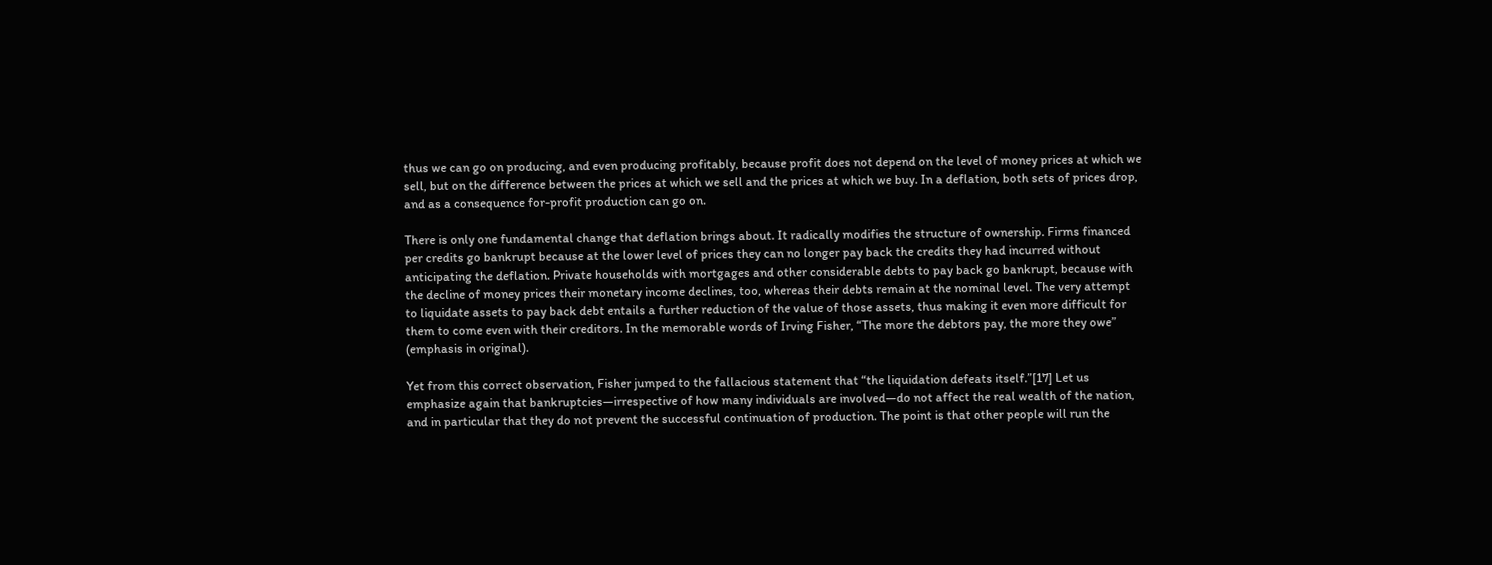thus we can go on producing, and even producing profitably, because profit does not depend on the level of money prices at which we sell, but on the difference between the prices at which we sell and the prices at which we buy. In a deflation, both sets of prices drop, and as a consequence for-profit production can go on.

There is only one fundamental change that deflation brings about. It radically modifies the structure of ownership. Firms financed per credits go bankrupt because at the lower level of prices they can no longer pay back the credits they had incurred without anticipating the deflation. Private households with mortgages and other considerable debts to pay back go bankrupt, because with the decline of money prices their monetary income declines, too, whereas their debts remain at the nominal level. The very attempt to liquidate assets to pay back debt entails a further reduction of the value of those assets, thus making it even more difficult for them to come even with their creditors. In the memorable words of Irving Fisher, “The more the debtors pay, the more they owe” (emphasis in original).

Yet from this correct observation, Fisher jumped to the fallacious statement that “the liquidation defeats itself.”[17] Let us emphasize again that bankruptcies—irrespective of how many individuals are involved—do not affect the real wealth of the nation, and in particular that they do not prevent the successful continuation of production. The point is that other people will run the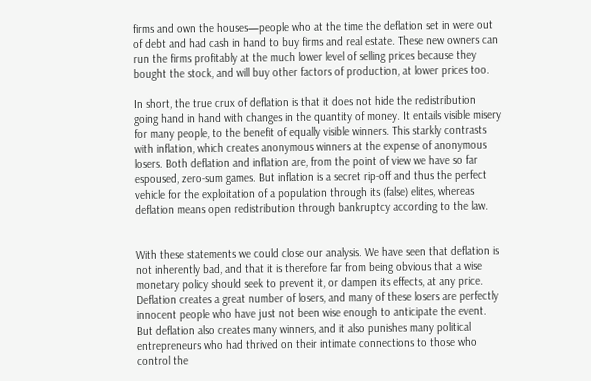firms and own the houses—people who at the time the deflation set in were out of debt and had cash in hand to buy firms and real estate. These new owners can run the firms profitably at the much lower level of selling prices because they bought the stock, and will buy other factors of production, at lower prices too.

In short, the true crux of deflation is that it does not hide the redistribution going hand in hand with changes in the quantity of money. It entails visible misery for many people, to the benefit of equally visible winners. This starkly contrasts with inflation, which creates anonymous winners at the expense of anonymous losers. Both deflation and inflation are, from the point of view we have so far espoused, zero-sum games. But inflation is a secret rip-off and thus the perfect vehicle for the exploitation of a population through its (false) elites, whereas deflation means open redistribution through bankruptcy according to the law.


With these statements we could close our analysis. We have seen that deflation is not inherently bad, and that it is therefore far from being obvious that a wise monetary policy should seek to prevent it, or dampen its effects, at any price. Deflation creates a great number of losers, and many of these losers are perfectly innocent people who have just not been wise enough to anticipate the event. But deflation also creates many winners, and it also punishes many political entrepreneurs who had thrived on their intimate connections to those who control the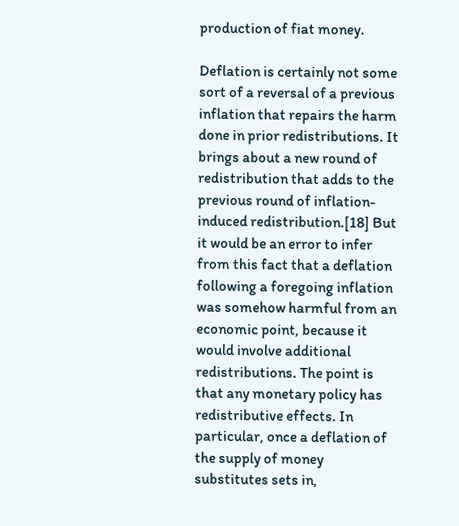production of fiat money.

Deflation is certainly not some sort of a reversal of a previous inflation that repairs the harm done in prior redistributions. It brings about a new round of redistribution that adds to the previous round of inflation-induced redistribution.[18] But it would be an error to infer from this fact that a deflation following a foregoing inflation was somehow harmful from an economic point, because it would involve additional redistributions. The point is that any monetary policy has redistributive effects. In particular, once a deflation of the supply of money substitutes sets in,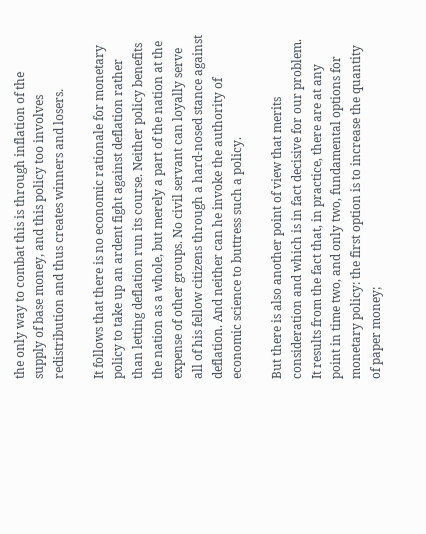the only way to combat this is through inflation of the supply of base money, and this policy too involves redistribution and thus creates winners and losers.

It follows that there is no economic rationale for monetary policy to take up an ardent fight against deflation rather than letting deflation run its course. Neither policy benefits the nation as a whole, but merely a part of the nation at the expense of other groups. No civil servant can loyally serve all of his fellow citizens through a hard-nosed stance against deflation. And neither can he invoke the authority of economic science to buttress such a policy.

But there is also another point of view that merits consideration and which is in fact decisive for our problem. It results from the fact that, in practice, there are at any point in time two, and only two, fundamental options for monetary policy: the first option is to increase the quantity of paper money;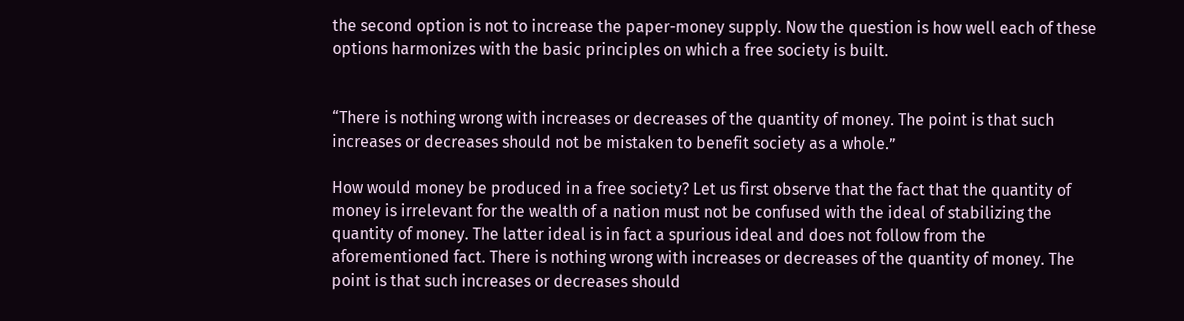the second option is not to increase the paper-money supply. Now the question is how well each of these options harmonizes with the basic principles on which a free society is built.


“There is nothing wrong with increases or decreases of the quantity of money. The point is that such increases or decreases should not be mistaken to benefit society as a whole.”

How would money be produced in a free society? Let us first observe that the fact that the quantity of money is irrelevant for the wealth of a nation must not be confused with the ideal of stabilizing the quantity of money. The latter ideal is in fact a spurious ideal and does not follow from the aforementioned fact. There is nothing wrong with increases or decreases of the quantity of money. The point is that such increases or decreases should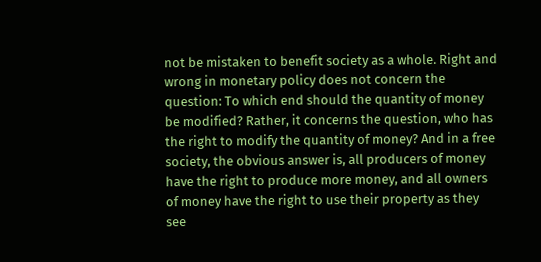not be mistaken to benefit society as a whole. Right and wrong in monetary policy does not concern the question: To which end should the quantity of money be modified? Rather, it concerns the question, who has the right to modify the quantity of money? And in a free society, the obvious answer is, all producers of money have the right to produce more money, and all owners of money have the right to use their property as they see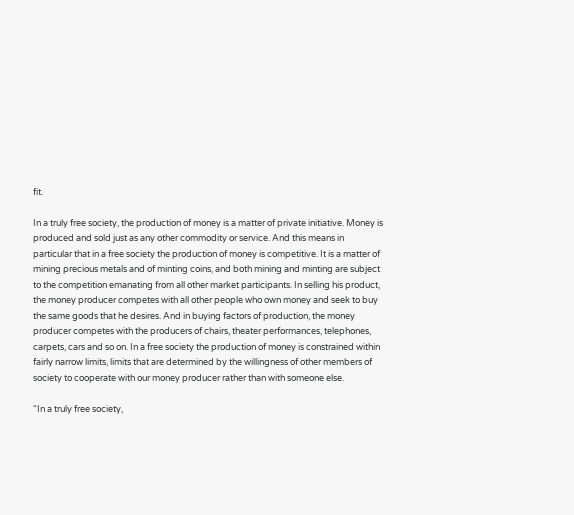fit.

In a truly free society, the production of money is a matter of private initiative. Money is produced and sold just as any other commodity or service. And this means in particular that in a free society the production of money is competitive. It is a matter of mining precious metals and of minting coins, and both mining and minting are subject to the competition emanating from all other market participants. In selling his product, the money producer competes with all other people who own money and seek to buy the same goods that he desires. And in buying factors of production, the money producer competes with the producers of chairs, theater performances, telephones, carpets, cars and so on. In a free society the production of money is constrained within fairly narrow limits, limits that are determined by the willingness of other members of society to cooperate with our money producer rather than with someone else.

“In a truly free society,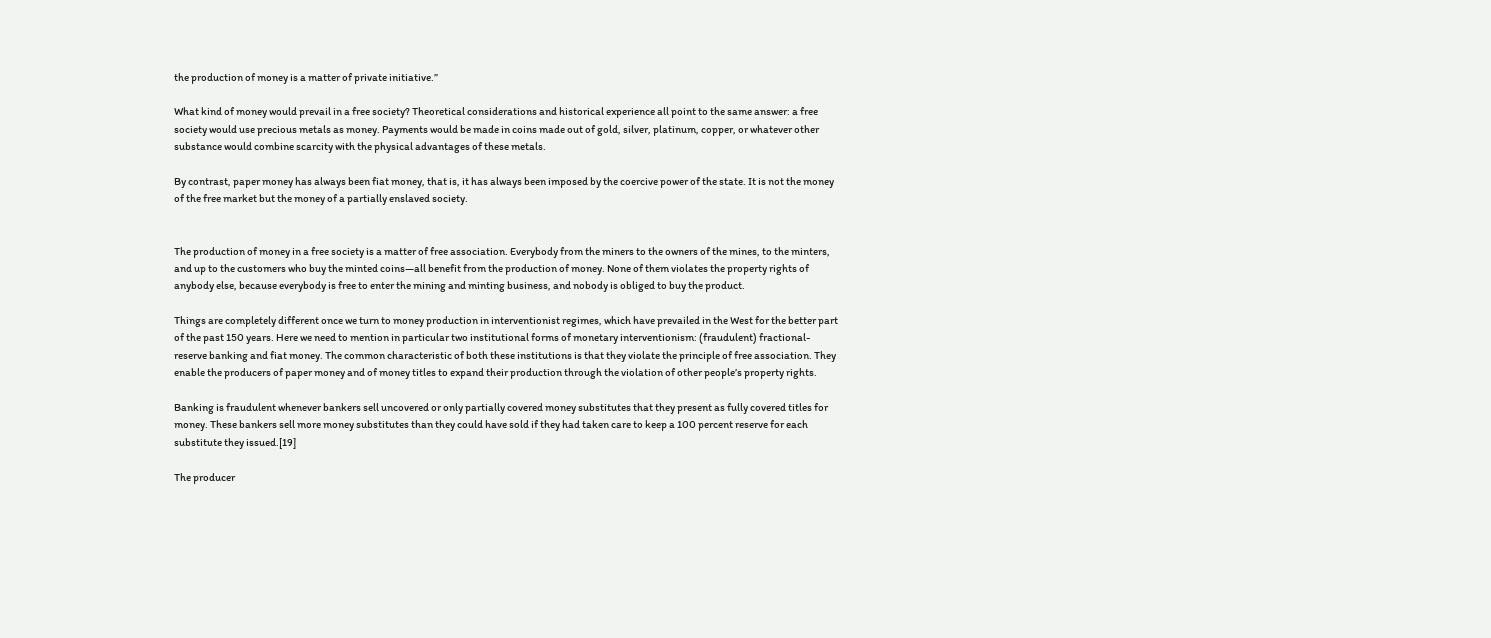the production of money is a matter of private initiative.”

What kind of money would prevail in a free society? Theoretical considerations and historical experience all point to the same answer: a free society would use precious metals as money. Payments would be made in coins made out of gold, silver, platinum, copper, or whatever other substance would combine scarcity with the physical advantages of these metals.

By contrast, paper money has always been fiat money, that is, it has always been imposed by the coercive power of the state. It is not the money of the free market but the money of a partially enslaved society.


The production of money in a free society is a matter of free association. Everybody from the miners to the owners of the mines, to the minters, and up to the customers who buy the minted coins—all benefit from the production of money. None of them violates the property rights of anybody else, because everybody is free to enter the mining and minting business, and nobody is obliged to buy the product.

Things are completely different once we turn to money production in interventionist regimes, which have prevailed in the West for the better part of the past 150 years. Here we need to mention in particular two institutional forms of monetary interventionism: (fraudulent) fractional-reserve banking and fiat money. The common characteristic of both these institutions is that they violate the principle of free association. They enable the producers of paper money and of money titles to expand their production through the violation of other people’s property rights.

Banking is fraudulent whenever bankers sell uncovered or only partially covered money substitutes that they present as fully covered titles for money. These bankers sell more money substitutes than they could have sold if they had taken care to keep a 100 percent reserve for each substitute they issued.[19]

The producer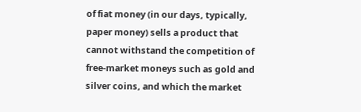of fiat money (in our days, typically, paper money) sells a product that cannot withstand the competition of free-market moneys such as gold and silver coins, and which the market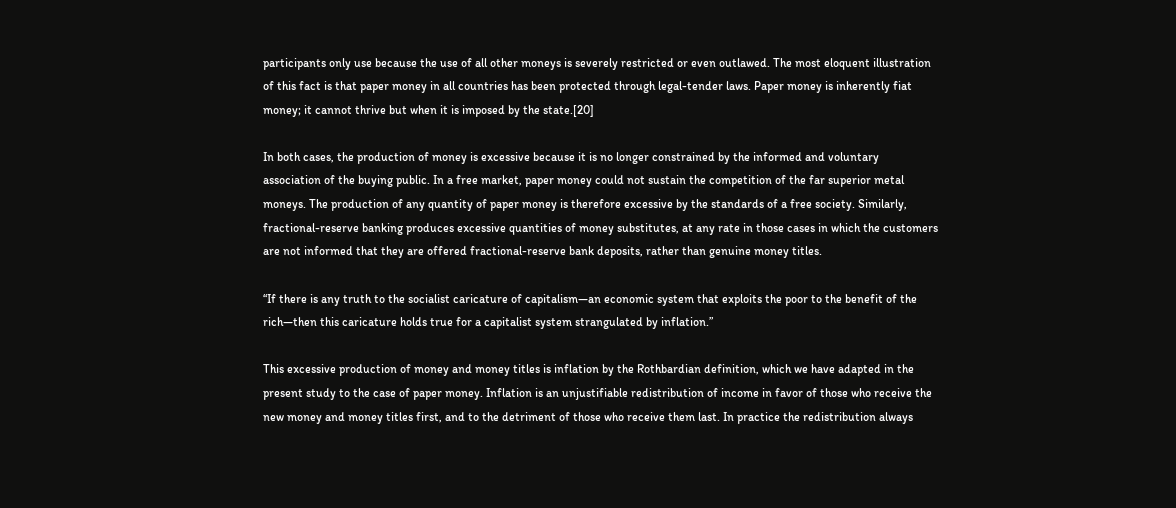participants only use because the use of all other moneys is severely restricted or even outlawed. The most eloquent illustration of this fact is that paper money in all countries has been protected through legal-tender laws. Paper money is inherently fiat money; it cannot thrive but when it is imposed by the state.[20]

In both cases, the production of money is excessive because it is no longer constrained by the informed and voluntary association of the buying public. In a free market, paper money could not sustain the competition of the far superior metal moneys. The production of any quantity of paper money is therefore excessive by the standards of a free society. Similarly, fractional-reserve banking produces excessive quantities of money substitutes, at any rate in those cases in which the customers are not informed that they are offered fractional-reserve bank deposits, rather than genuine money titles.

“If there is any truth to the socialist caricature of capitalism—an economic system that exploits the poor to the benefit of the rich—then this caricature holds true for a capitalist system strangulated by inflation.”

This excessive production of money and money titles is inflation by the Rothbardian definition, which we have adapted in the present study to the case of paper money. Inflation is an unjustifiable redistribution of income in favor of those who receive the new money and money titles first, and to the detriment of those who receive them last. In practice the redistribution always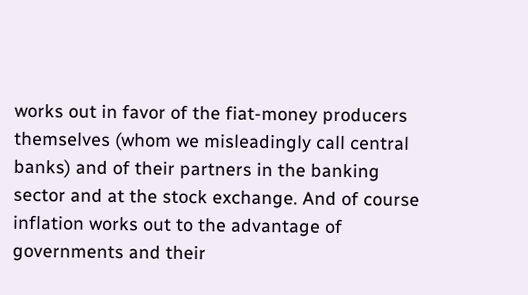works out in favor of the fiat-money producers themselves (whom we misleadingly call central banks) and of their partners in the banking sector and at the stock exchange. And of course inflation works out to the advantage of governments and their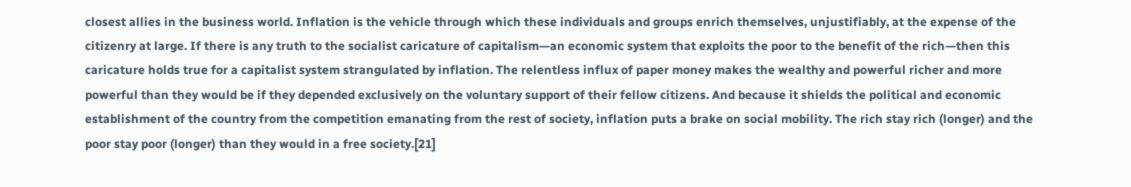closest allies in the business world. Inflation is the vehicle through which these individuals and groups enrich themselves, unjustifiably, at the expense of the citizenry at large. If there is any truth to the socialist caricature of capitalism—an economic system that exploits the poor to the benefit of the rich—then this caricature holds true for a capitalist system strangulated by inflation. The relentless influx of paper money makes the wealthy and powerful richer and more powerful than they would be if they depended exclusively on the voluntary support of their fellow citizens. And because it shields the political and economic establishment of the country from the competition emanating from the rest of society, inflation puts a brake on social mobility. The rich stay rich (longer) and the poor stay poor (longer) than they would in a free society.[21]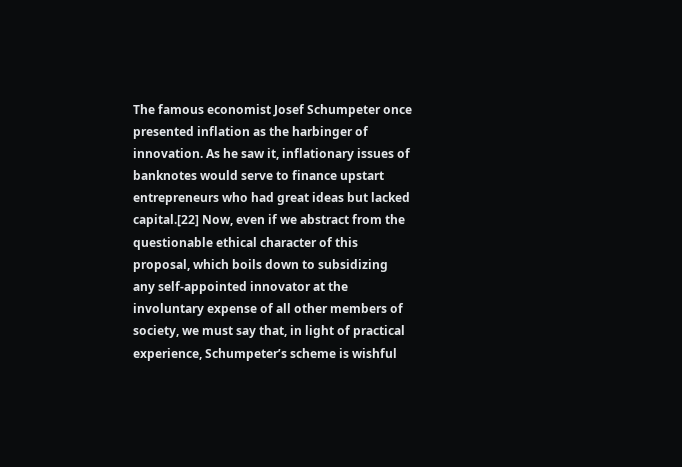The famous economist Josef Schumpeter once presented inflation as the harbinger of innovation. As he saw it, inflationary issues of banknotes would serve to finance upstart entrepreneurs who had great ideas but lacked capital.[22] Now, even if we abstract from the questionable ethical character of this proposal, which boils down to subsidizing any self-appointed innovator at the involuntary expense of all other members of society, we must say that, in light of practical experience, Schumpeter’s scheme is wishful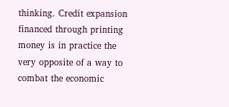thinking. Credit expansion financed through printing money is in practice the very opposite of a way to combat the economic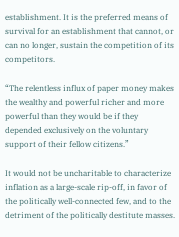establishment. It is the preferred means of survival for an establishment that cannot, or can no longer, sustain the competition of its competitors.

“The relentless influx of paper money makes the wealthy and powerful richer and more powerful than they would be if they depended exclusively on the voluntary support of their fellow citizens.”

It would not be uncharitable to characterize inflation as a large-scale rip-off, in favor of the politically well-connected few, and to the detriment of the politically destitute masses.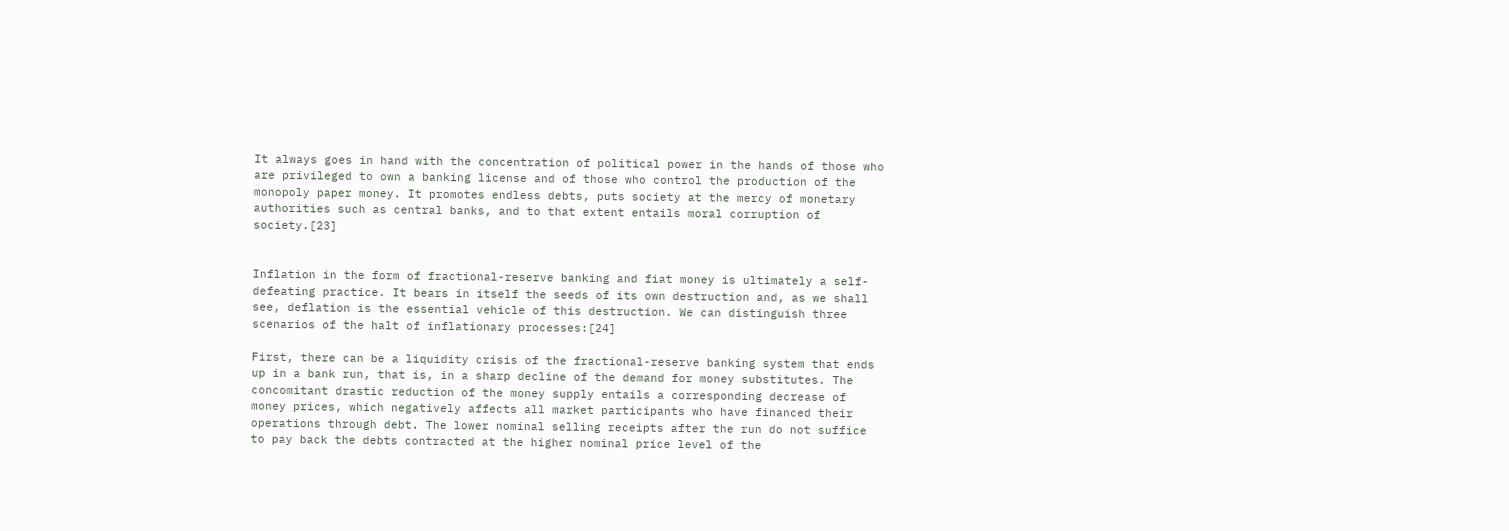It always goes in hand with the concentration of political power in the hands of those who are privileged to own a banking license and of those who control the production of the monopoly paper money. It promotes endless debts, puts society at the mercy of monetary authorities such as central banks, and to that extent entails moral corruption of society.[23]


Inflation in the form of fractional-reserve banking and fiat money is ultimately a self-defeating practice. It bears in itself the seeds of its own destruction and, as we shall see, deflation is the essential vehicle of this destruction. We can distinguish three scenarios of the halt of inflationary processes:[24]

First, there can be a liquidity crisis of the fractional-reserve banking system that ends up in a bank run, that is, in a sharp decline of the demand for money substitutes. The concomitant drastic reduction of the money supply entails a corresponding decrease of money prices, which negatively affects all market participants who have financed their operations through debt. The lower nominal selling receipts after the run do not suffice to pay back the debts contracted at the higher nominal price level of the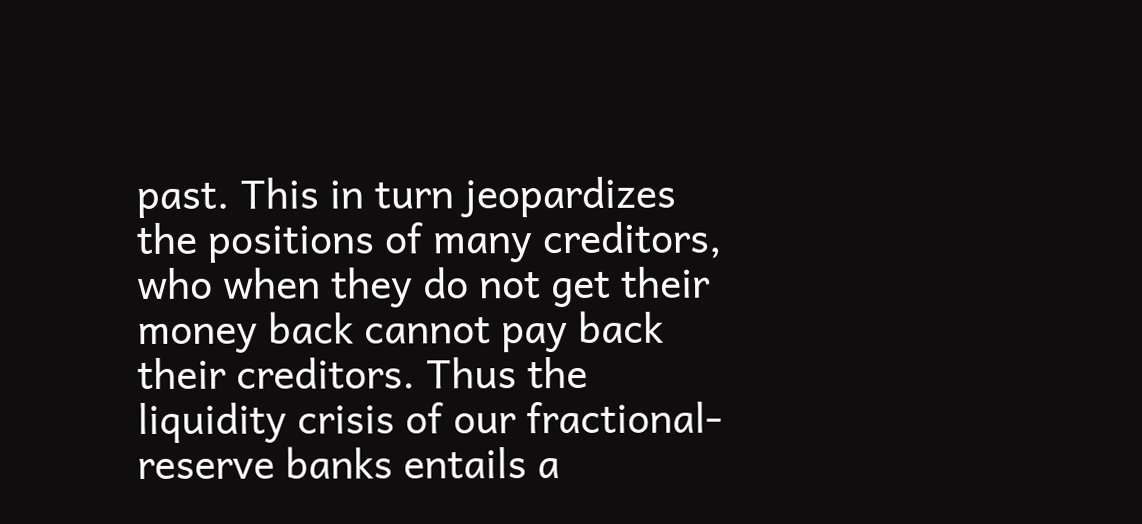past. This in turn jeopardizes the positions of many creditors, who when they do not get their money back cannot pay back their creditors. Thus the liquidity crisis of our fractional-reserve banks entails a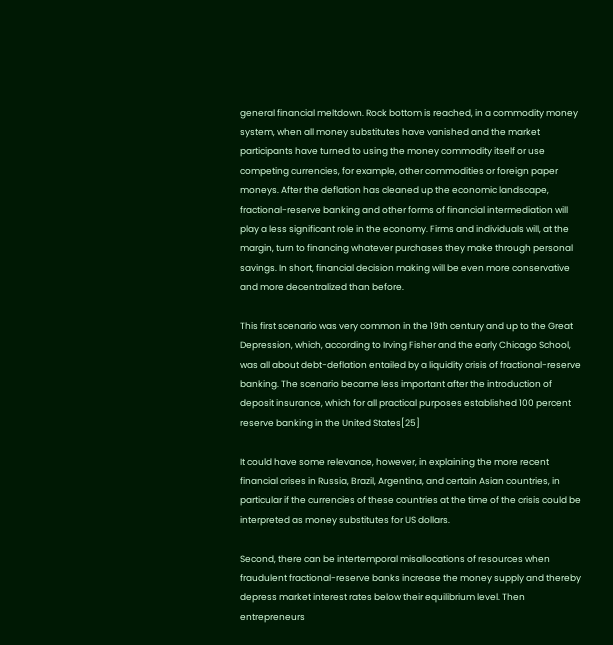general financial meltdown. Rock bottom is reached, in a commodity money system, when all money substitutes have vanished and the market participants have turned to using the money commodity itself or use competing currencies, for example, other commodities or foreign paper moneys. After the deflation has cleaned up the economic landscape, fractional-reserve banking and other forms of financial intermediation will play a less significant role in the economy. Firms and individuals will, at the margin, turn to financing whatever purchases they make through personal savings. In short, financial decision making will be even more conservative and more decentralized than before.

This first scenario was very common in the 19th century and up to the Great Depression, which, according to Irving Fisher and the early Chicago School, was all about debt-deflation entailed by a liquidity crisis of fractional-reserve banking. The scenario became less important after the introduction of deposit insurance, which for all practical purposes established 100 percent reserve banking in the United States[25]

It could have some relevance, however, in explaining the more recent financial crises in Russia, Brazil, Argentina, and certain Asian countries, in particular if the currencies of these countries at the time of the crisis could be interpreted as money substitutes for US dollars.

Second, there can be intertemporal misallocations of resources when fraudulent fractional-reserve banks increase the money supply and thereby depress market interest rates below their equilibrium level. Then entrepreneurs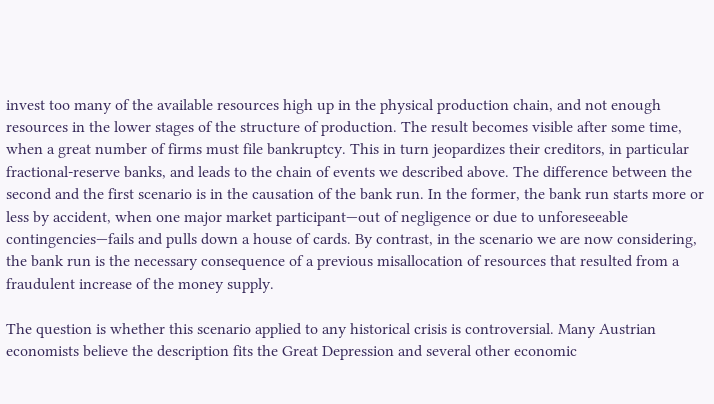invest too many of the available resources high up in the physical production chain, and not enough resources in the lower stages of the structure of production. The result becomes visible after some time, when a great number of firms must file bankruptcy. This in turn jeopardizes their creditors, in particular fractional-reserve banks, and leads to the chain of events we described above. The difference between the second and the first scenario is in the causation of the bank run. In the former, the bank run starts more or less by accident, when one major market participant—out of negligence or due to unforeseeable contingencies—fails and pulls down a house of cards. By contrast, in the scenario we are now considering, the bank run is the necessary consequence of a previous misallocation of resources that resulted from a fraudulent increase of the money supply.

The question is whether this scenario applied to any historical crisis is controversial. Many Austrian economists believe the description fits the Great Depression and several other economic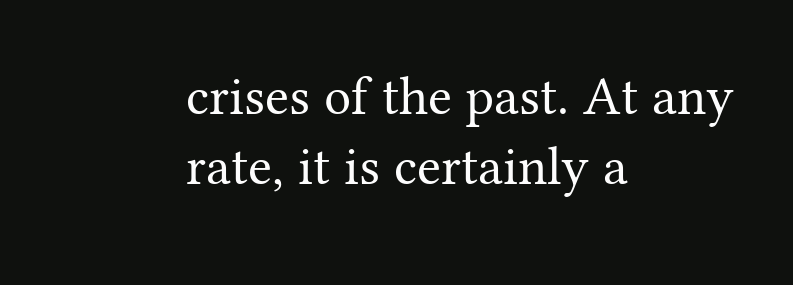crises of the past. At any rate, it is certainly a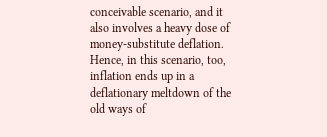conceivable scenario, and it also involves a heavy dose of money-substitute deflation. Hence, in this scenario, too, inflation ends up in a deflationary meltdown of the old ways of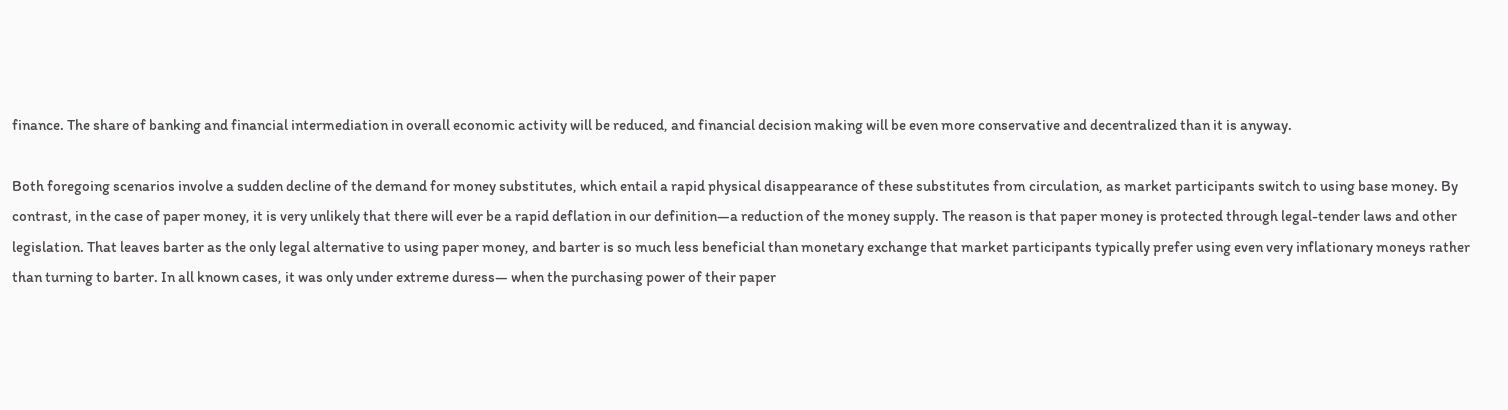finance. The share of banking and financial intermediation in overall economic activity will be reduced, and financial decision making will be even more conservative and decentralized than it is anyway.

Both foregoing scenarios involve a sudden decline of the demand for money substitutes, which entail a rapid physical disappearance of these substitutes from circulation, as market participants switch to using base money. By contrast, in the case of paper money, it is very unlikely that there will ever be a rapid deflation in our definition—a reduction of the money supply. The reason is that paper money is protected through legal-tender laws and other legislation. That leaves barter as the only legal alternative to using paper money, and barter is so much less beneficial than monetary exchange that market participants typically prefer using even very inflationary moneys rather than turning to barter. In all known cases, it was only under extreme duress— when the purchasing power of their paper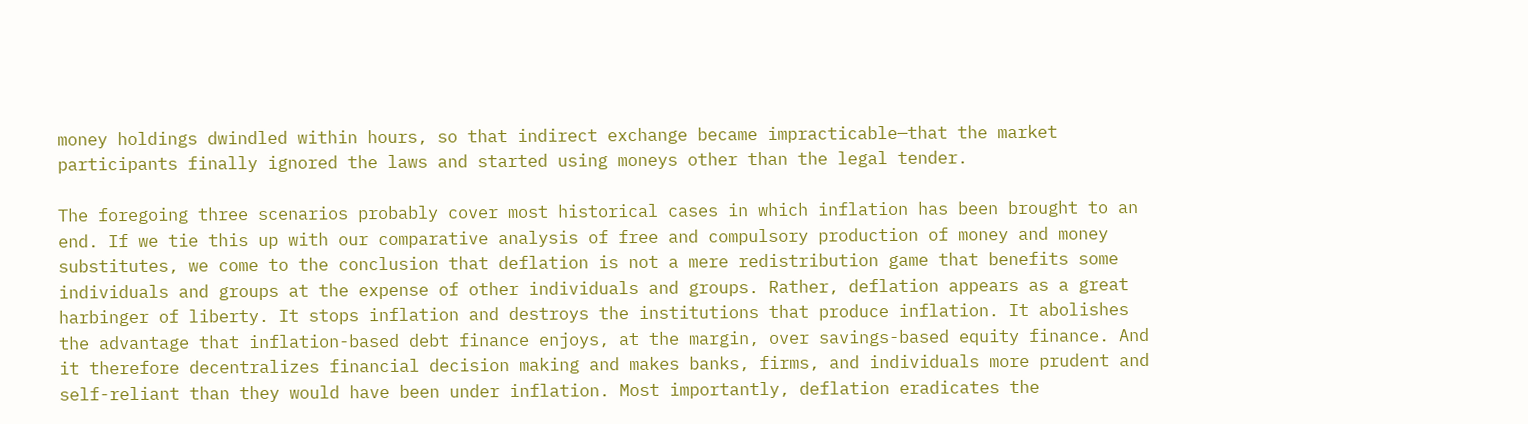money holdings dwindled within hours, so that indirect exchange became impracticable—that the market participants finally ignored the laws and started using moneys other than the legal tender.

The foregoing three scenarios probably cover most historical cases in which inflation has been brought to an end. If we tie this up with our comparative analysis of free and compulsory production of money and money substitutes, we come to the conclusion that deflation is not a mere redistribution game that benefits some individuals and groups at the expense of other individuals and groups. Rather, deflation appears as a great harbinger of liberty. It stops inflation and destroys the institutions that produce inflation. It abolishes the advantage that inflation-based debt finance enjoys, at the margin, over savings-based equity finance. And it therefore decentralizes financial decision making and makes banks, firms, and individuals more prudent and self-reliant than they would have been under inflation. Most importantly, deflation eradicates the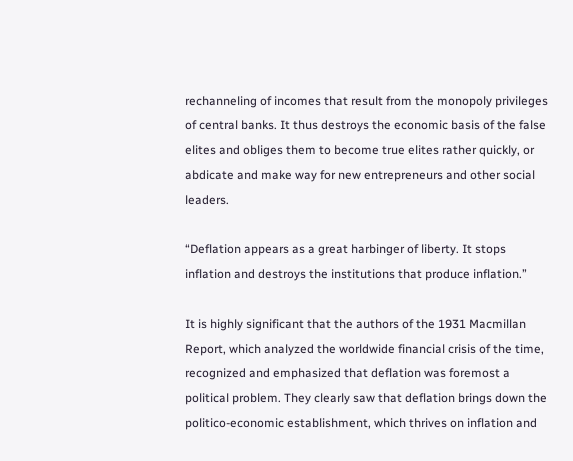rechanneling of incomes that result from the monopoly privileges of central banks. It thus destroys the economic basis of the false elites and obliges them to become true elites rather quickly, or abdicate and make way for new entrepreneurs and other social leaders.

“Deflation appears as a great harbinger of liberty. It stops inflation and destroys the institutions that produce inflation.”

It is highly significant that the authors of the 1931 Macmillan Report, which analyzed the worldwide financial crisis of the time, recognized and emphasized that deflation was foremost a political problem. They clearly saw that deflation brings down the politico-economic establishment, which thrives on inflation and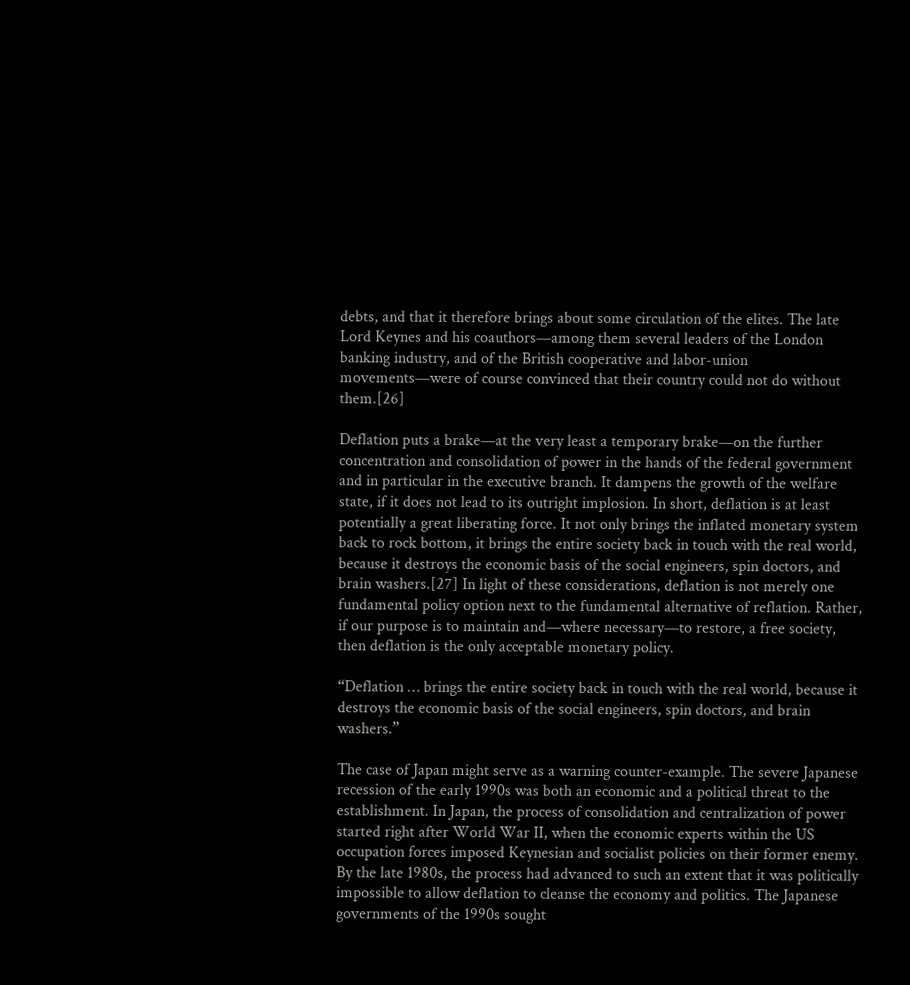debts, and that it therefore brings about some circulation of the elites. The late Lord Keynes and his coauthors—among them several leaders of the London banking industry, and of the British cooperative and labor-union movements—were of course convinced that their country could not do without them.[26]

Deflation puts a brake—at the very least a temporary brake—on the further concentration and consolidation of power in the hands of the federal government and in particular in the executive branch. It dampens the growth of the welfare state, if it does not lead to its outright implosion. In short, deflation is at least potentially a great liberating force. It not only brings the inflated monetary system back to rock bottom, it brings the entire society back in touch with the real world, because it destroys the economic basis of the social engineers, spin doctors, and brain washers.[27] In light of these considerations, deflation is not merely one fundamental policy option next to the fundamental alternative of reflation. Rather, if our purpose is to maintain and—where necessary—to restore, a free society, then deflation is the only acceptable monetary policy.

“Deflation … brings the entire society back in touch with the real world, because it destroys the economic basis of the social engineers, spin doctors, and brain washers.”

The case of Japan might serve as a warning counter-example. The severe Japanese recession of the early 1990s was both an economic and a political threat to the establishment. In Japan, the process of consolidation and centralization of power started right after World War II, when the economic experts within the US occupation forces imposed Keynesian and socialist policies on their former enemy. By the late 1980s, the process had advanced to such an extent that it was politically impossible to allow deflation to cleanse the economy and politics. The Japanese governments of the 1990s sought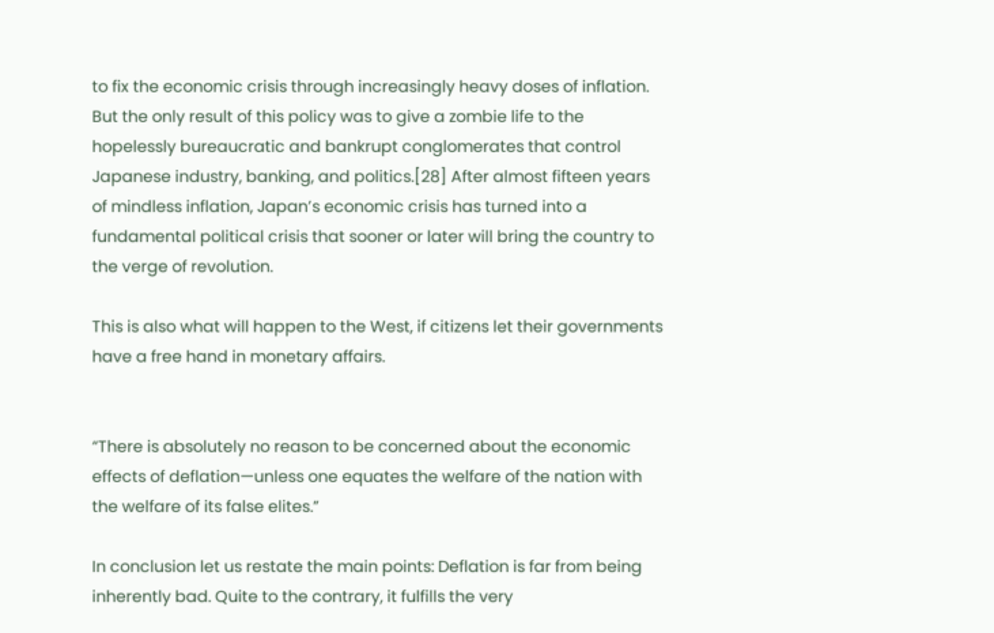to fix the economic crisis through increasingly heavy doses of inflation. But the only result of this policy was to give a zombie life to the hopelessly bureaucratic and bankrupt conglomerates that control Japanese industry, banking, and politics.[28] After almost fifteen years of mindless inflation, Japan’s economic crisis has turned into a fundamental political crisis that sooner or later will bring the country to the verge of revolution.

This is also what will happen to the West, if citizens let their governments have a free hand in monetary affairs.


“There is absolutely no reason to be concerned about the economic effects of deflation—unless one equates the welfare of the nation with the welfare of its false elites.”

In conclusion let us restate the main points: Deflation is far from being inherently bad. Quite to the contrary, it fulfills the very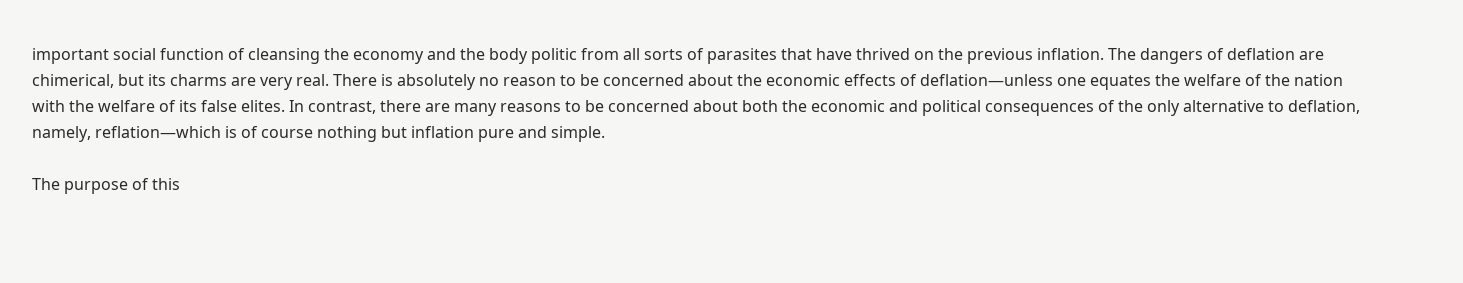important social function of cleansing the economy and the body politic from all sorts of parasites that have thrived on the previous inflation. The dangers of deflation are chimerical, but its charms are very real. There is absolutely no reason to be concerned about the economic effects of deflation—unless one equates the welfare of the nation with the welfare of its false elites. In contrast, there are many reasons to be concerned about both the economic and political consequences of the only alternative to deflation, namely, reflation—which is of course nothing but inflation pure and simple.

The purpose of this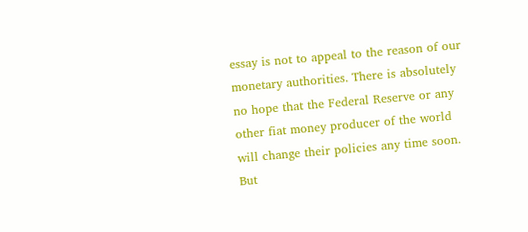essay is not to appeal to the reason of our monetary authorities. There is absolutely no hope that the Federal Reserve or any other fiat money producer of the world will change their policies any time soon. But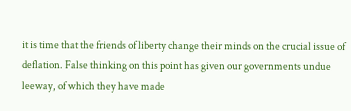it is time that the friends of liberty change their minds on the crucial issue of deflation. False thinking on this point has given our governments undue leeway, of which they have made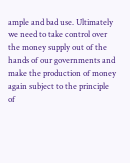ample and bad use. Ultimately we need to take control over the money supply out of the hands of our governments and make the production of money again subject to the principle of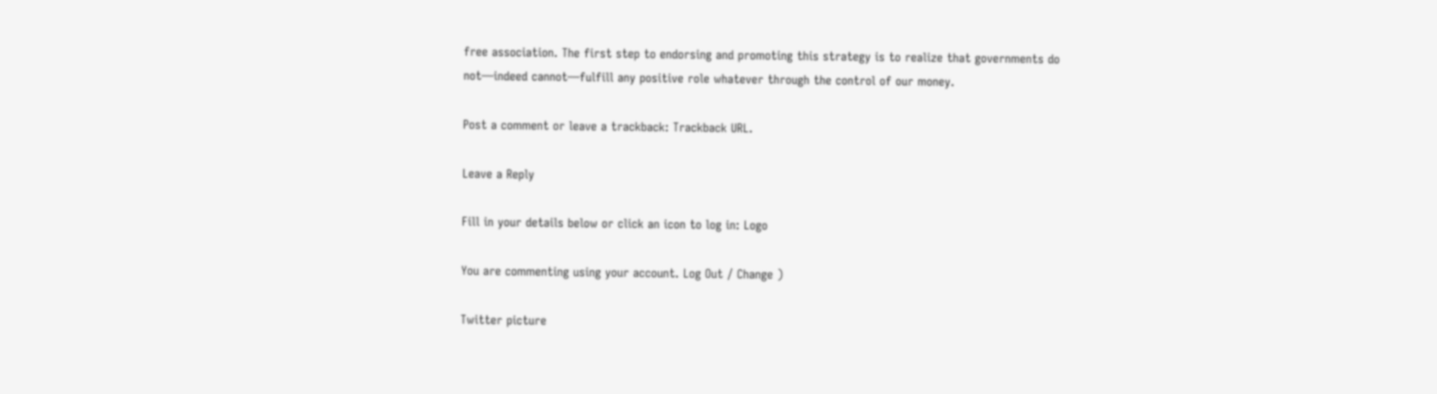free association. The first step to endorsing and promoting this strategy is to realize that governments do not—indeed cannot—fulfill any positive role whatever through the control of our money.

Post a comment or leave a trackback: Trackback URL.

Leave a Reply

Fill in your details below or click an icon to log in: Logo

You are commenting using your account. Log Out / Change )

Twitter picture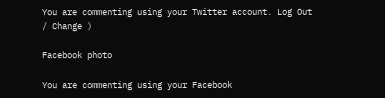You are commenting using your Twitter account. Log Out / Change )

Facebook photo

You are commenting using your Facebook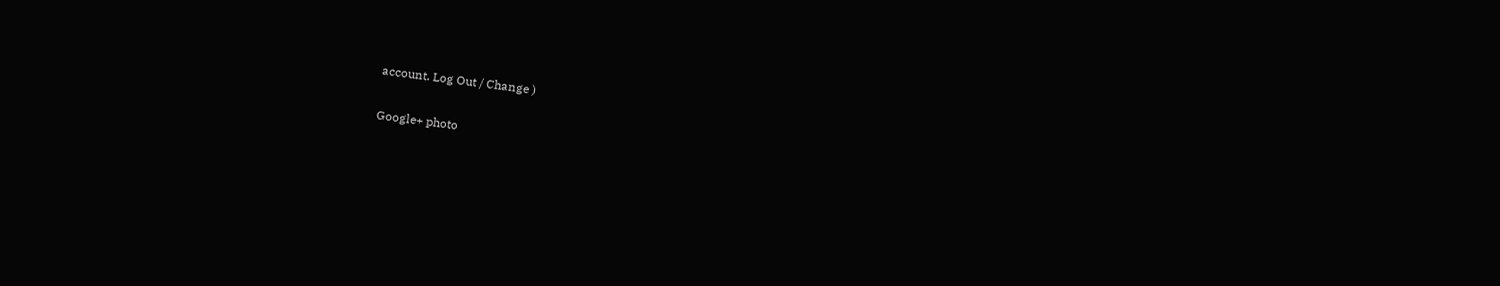account. Log Out / Change )

Google+ photo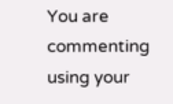You are commenting using your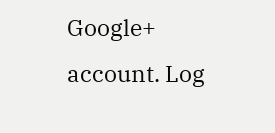Google+ account. Log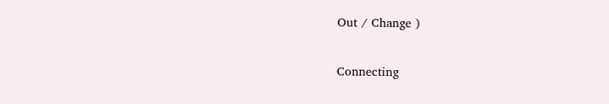Out / Change )

Connecting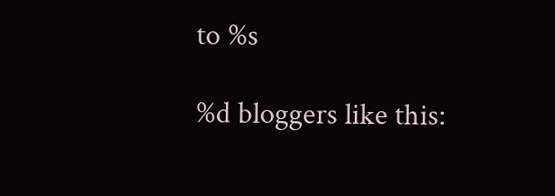to %s

%d bloggers like this: